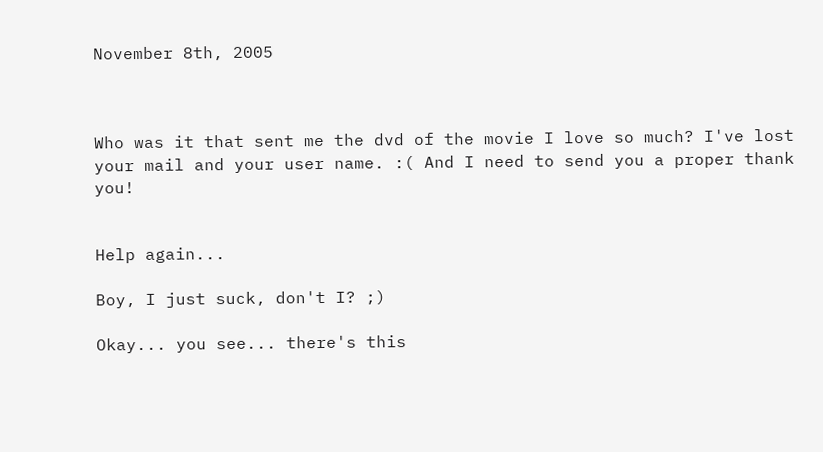November 8th, 2005



Who was it that sent me the dvd of the movie I love so much? I've lost your mail and your user name. :( And I need to send you a proper thank you!


Help again...

Boy, I just suck, don't I? ;)

Okay... you see... there's this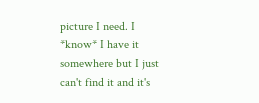picture I need. I *know* I have it somewhere but I just can't find it and it's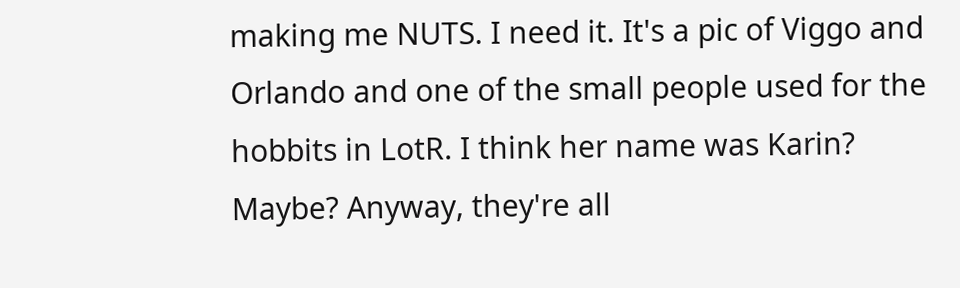making me NUTS. I need it. It's a pic of Viggo and Orlando and one of the small people used for the hobbits in LotR. I think her name was Karin? Maybe? Anyway, they're all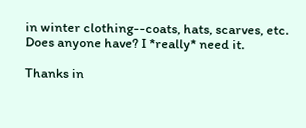in winter clothing--coats, hats, scarves, etc. Does anyone have? I *really* need it.

Thanks in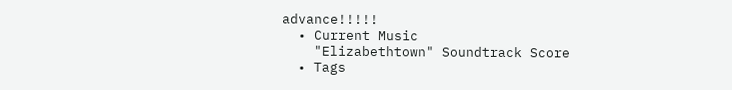advance!!!!!
  • Current Music
    "Elizabethtown" Soundtrack Score
  • Tags